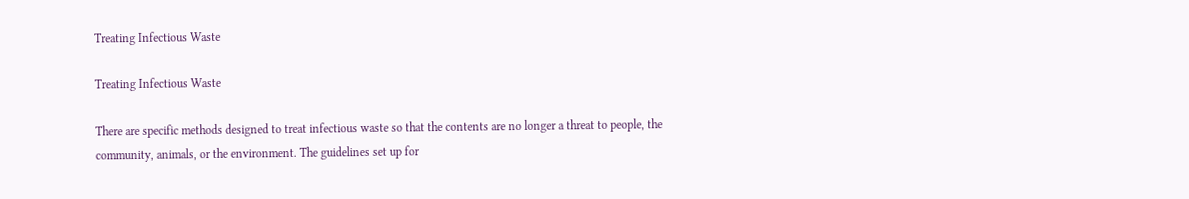Treating Infectious Waste

Treating Infectious Waste

There are specific methods designed to treat infectious waste so that the contents are no longer a threat to people, the community, animals, or the environment. The guidelines set up for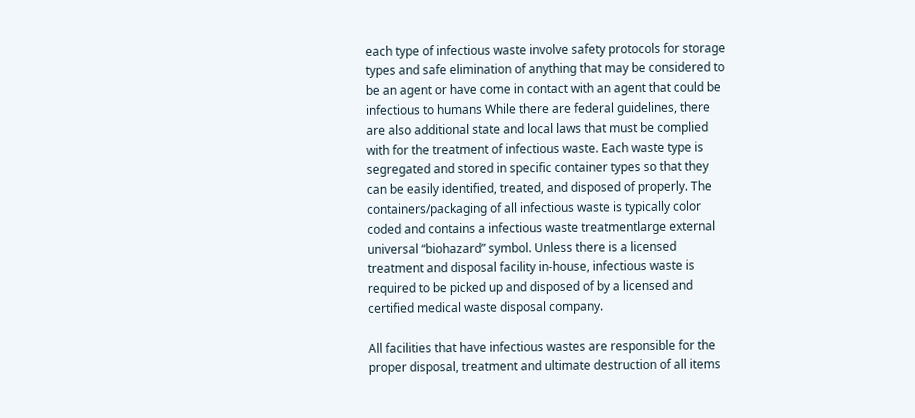each type of infectious waste involve safety protocols for storage types and safe elimination of anything that may be considered to be an agent or have come in contact with an agent that could be infectious to humans While there are federal guidelines, there are also additional state and local laws that must be complied with for the treatment of infectious waste. Each waste type is segregated and stored in specific container types so that they can be easily identified, treated, and disposed of properly. The containers/packaging of all infectious waste is typically color coded and contains a infectious waste treatmentlarge external universal “biohazard” symbol. Unless there is a licensed treatment and disposal facility in-house, infectious waste is required to be picked up and disposed of by a licensed and certified medical waste disposal company.

All facilities that have infectious wastes are responsible for the proper disposal, treatment and ultimate destruction of all items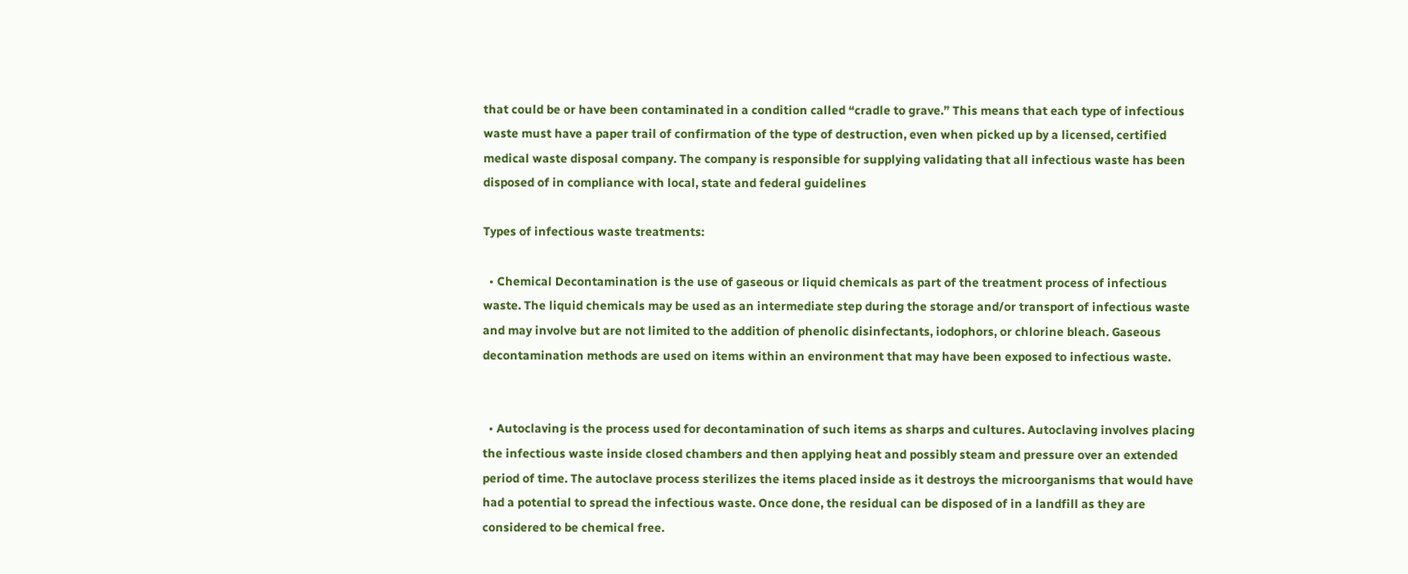that could be or have been contaminated in a condition called “cradle to grave.” This means that each type of infectious waste must have a paper trail of confirmation of the type of destruction, even when picked up by a licensed, certified medical waste disposal company. The company is responsible for supplying validating that all infectious waste has been disposed of in compliance with local, state and federal guidelines

Types of infectious waste treatments:

  • Chemical Decontamination is the use of gaseous or liquid chemicals as part of the treatment process of infectious waste. The liquid chemicals may be used as an intermediate step during the storage and/or transport of infectious waste and may involve but are not limited to the addition of phenolic disinfectants, iodophors, or chlorine bleach. Gaseous decontamination methods are used on items within an environment that may have been exposed to infectious waste.


  • Autoclaving is the process used for decontamination of such items as sharps and cultures. Autoclaving involves placing the infectious waste inside closed chambers and then applying heat and possibly steam and pressure over an extended period of time. The autoclave process sterilizes the items placed inside as it destroys the microorganisms that would have had a potential to spread the infectious waste. Once done, the residual can be disposed of in a landfill as they are considered to be chemical free.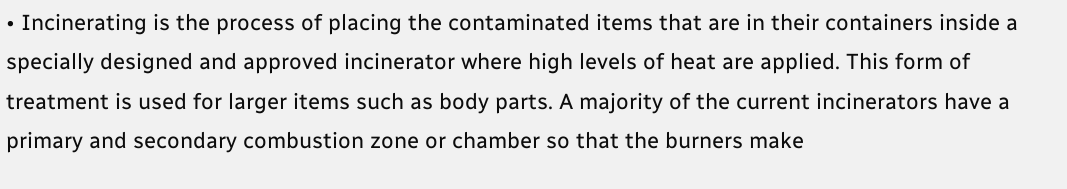• Incinerating is the process of placing the contaminated items that are in their containers inside a specially designed and approved incinerator where high levels of heat are applied. This form of treatment is used for larger items such as body parts. A majority of the current incinerators have a primary and secondary combustion zone or chamber so that the burners make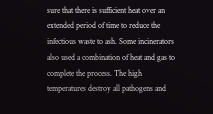sure that there is sufficient heat over an extended period of time to reduce the infectious waste to ash. Some incinerators also used a combination of heat and gas to complete the process. The high temperatures destroy all pathogens and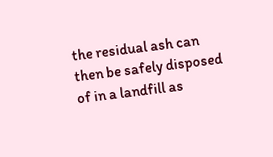the residual ash can then be safely disposed of in a landfill as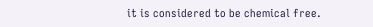it is considered to be chemical free.